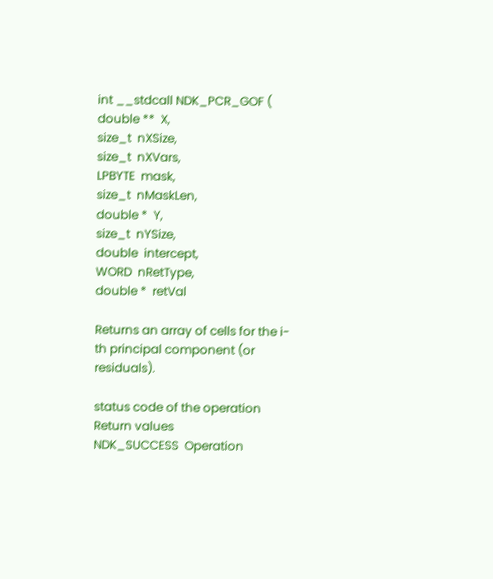int __stdcall NDK_PCR_GOF ( double **  X,
size_t  nXSize,
size_t  nXVars,
LPBYTE  mask,
size_t  nMaskLen,
double *  Y,
size_t  nYSize,
double  intercept,
WORD  nRetType,
double *  retVal

Returns an array of cells for the i-th principal component (or residuals).

status code of the operation
Return values
NDK_SUCCESS  Operation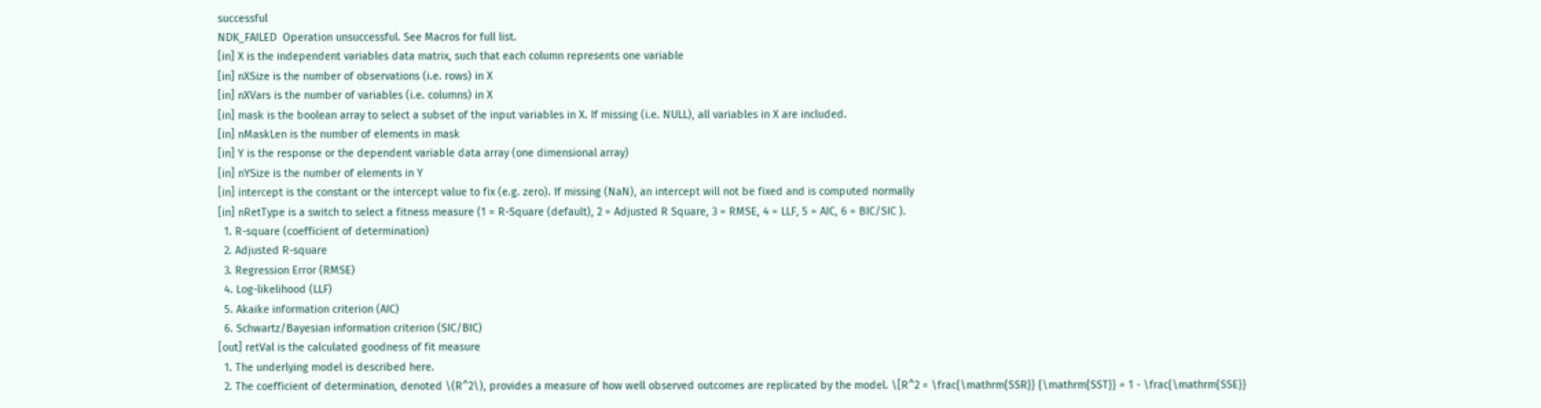successful
NDK_FAILED  Operation unsuccessful. See Macros for full list.
[in] X is the independent variables data matrix, such that each column represents one variable
[in] nXSize is the number of observations (i.e. rows) in X
[in] nXVars is the number of variables (i.e. columns) in X
[in] mask is the boolean array to select a subset of the input variables in X. If missing (i.e. NULL), all variables in X are included.
[in] nMaskLen is the number of elements in mask
[in] Y is the response or the dependent variable data array (one dimensional array)
[in] nYSize is the number of elements in Y
[in] intercept is the constant or the intercept value to fix (e.g. zero). If missing (NaN), an intercept will not be fixed and is computed normally
[in] nRetType is a switch to select a fitness measure (1 = R-Square (default), 2 = Adjusted R Square, 3 = RMSE, 4 = LLF, 5 = AIC, 6 = BIC/SIC ).
  1. R-square (coefficient of determination)
  2. Adjusted R-square
  3. Regression Error (RMSE)
  4. Log-likelihood (LLF)
  5. Akaike information criterion (AIC)
  6. Schwartz/Bayesian information criterion (SIC/BIC)
[out] retVal is the calculated goodness of fit measure
  1. The underlying model is described here.
  2. The coefficient of determination, denoted \(R^2\), provides a measure of how well observed outcomes are replicated by the model. \[R^2 = \frac{\mathrm{SSR}} {\mathrm{SST}} = 1 - \frac{\mathrm{SSE}}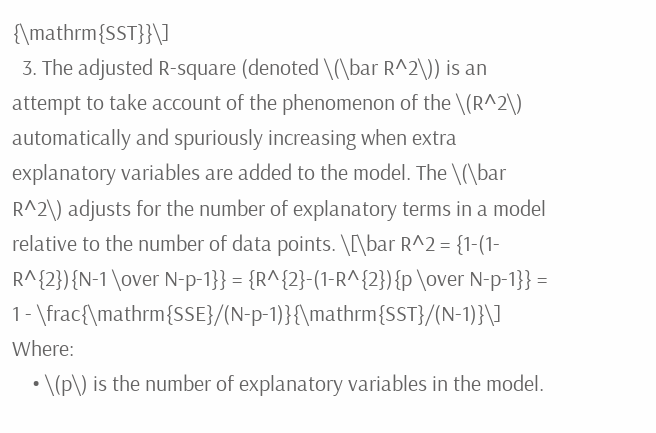{\mathrm{SST}}\]
  3. The adjusted R-square (denoted \(\bar R^2\)) is an attempt to take account of the phenomenon of the \(R^2\) automatically and spuriously increasing when extra explanatory variables are added to the model. The \(\bar R^2\) adjusts for the number of explanatory terms in a model relative to the number of data points. \[\bar R^2 = {1-(1-R^{2}){N-1 \over N-p-1}} = {R^{2}-(1-R^{2}){p \over N-p-1}} = 1 - \frac{\mathrm{SSE}/(N-p-1)}{\mathrm{SST}/(N-1)}\] Where:
    • \(p\) is the number of explanatory variables in the model.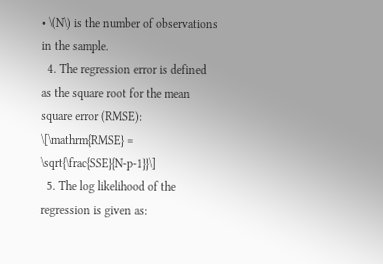• \(N\) is the number of observations in the sample.
  4. The regression error is defined as the square root for the mean square error (RMSE): \[\mathrm{RMSE} = \sqrt{\frac{SSE}{N-p-1}}\]
  5. The log likelihood of the regression is given as: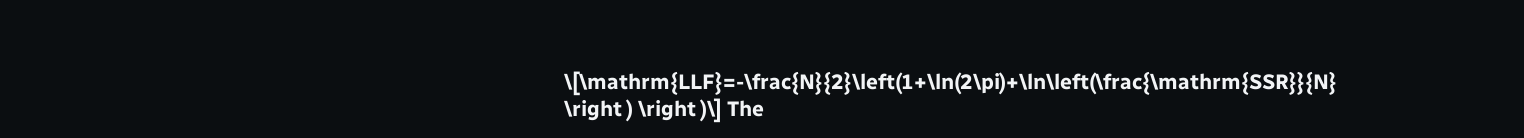\[\mathrm{LLF}=-\frac{N}{2}\left(1+\ln(2\pi)+\ln\left(\frac{\mathrm{SSR}}{N} \right ) \right )\] The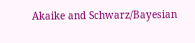Akaike and Schwarz/Bayesian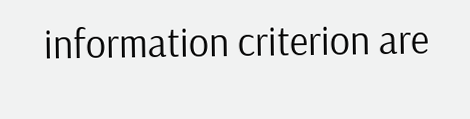information criterion are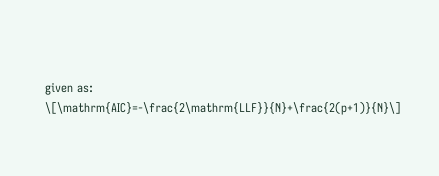given as: \[\mathrm{AIC}=-\frac{2\mathrm{LLF}}{N}+\frac{2(p+1)}{N}\]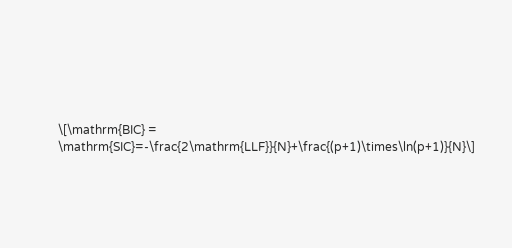\[\mathrm{BIC} = \mathrm{SIC}=-\frac{2\mathrm{LLF}}{N}+\frac{(p+1)\times\ln(p+1)}{N}\]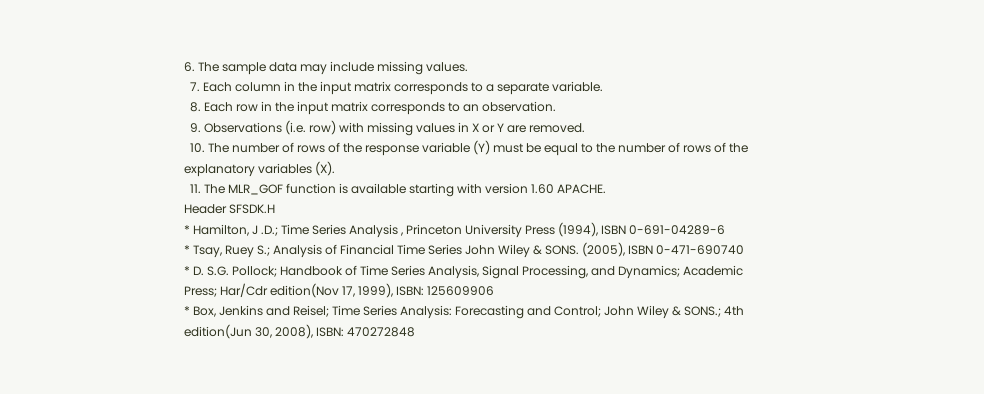6. The sample data may include missing values.
  7. Each column in the input matrix corresponds to a separate variable.
  8. Each row in the input matrix corresponds to an observation.
  9. Observations (i.e. row) with missing values in X or Y are removed.
  10. The number of rows of the response variable (Y) must be equal to the number of rows of the explanatory variables (X).
  11. The MLR_GOF function is available starting with version 1.60 APACHE.
Header SFSDK.H
* Hamilton, J .D.; Time Series Analysis , Princeton University Press (1994), ISBN 0-691-04289-6
* Tsay, Ruey S.; Analysis of Financial Time Series John Wiley & SONS. (2005), ISBN 0-471-690740
* D. S.G. Pollock; Handbook of Time Series Analysis, Signal Processing, and Dynamics; Academic Press; Har/Cdr edition(Nov 17, 1999), ISBN: 125609906
* Box, Jenkins and Reisel; Time Series Analysis: Forecasting and Control; John Wiley & SONS.; 4th edition(Jun 30, 2008), ISBN: 470272848